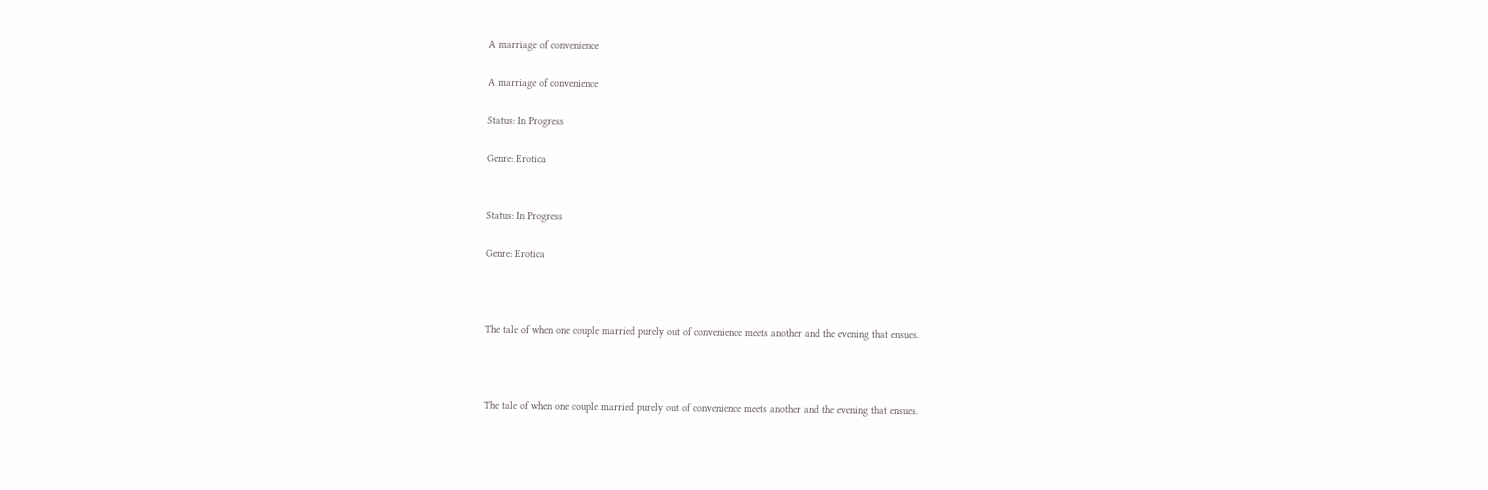A marriage of convenience

A marriage of convenience

Status: In Progress

Genre: Erotica


Status: In Progress

Genre: Erotica



The tale of when one couple married purely out of convenience meets another and the evening that ensues.



The tale of when one couple married purely out of convenience meets another and the evening that ensues.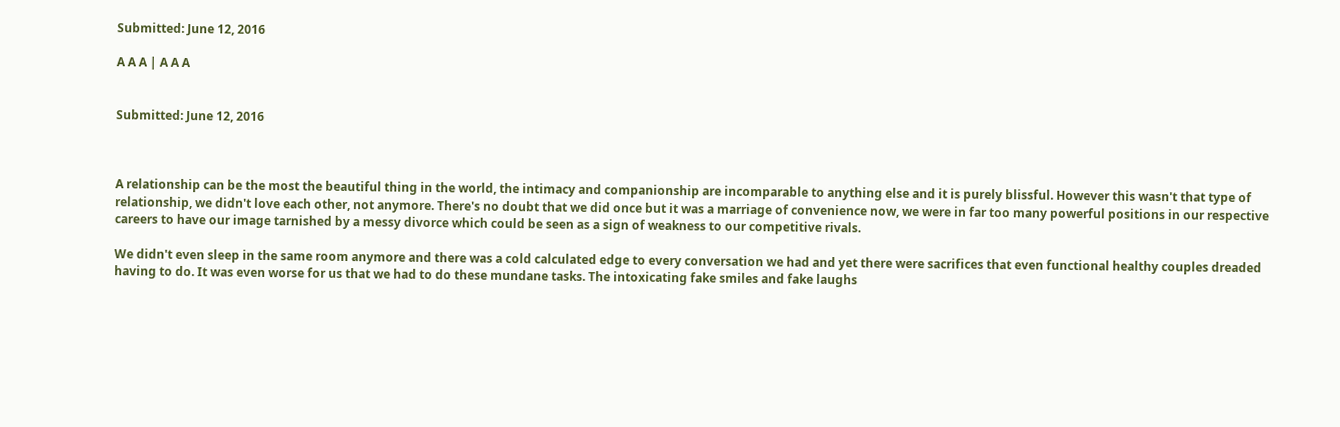Submitted: June 12, 2016

A A A | A A A


Submitted: June 12, 2016



A relationship can be the most the beautiful thing in the world, the intimacy and companionship are incomparable to anything else and it is purely blissful. However this wasn't that type of relationship, we didn't love each other, not anymore. There's no doubt that we did once but it was a marriage of convenience now, we were in far too many powerful positions in our respective careers to have our image tarnished by a messy divorce which could be seen as a sign of weakness to our competitive rivals.

We didn't even sleep in the same room anymore and there was a cold calculated edge to every conversation we had and yet there were sacrifices that even functional healthy couples dreaded having to do. It was even worse for us that we had to do these mundane tasks. The intoxicating fake smiles and fake laughs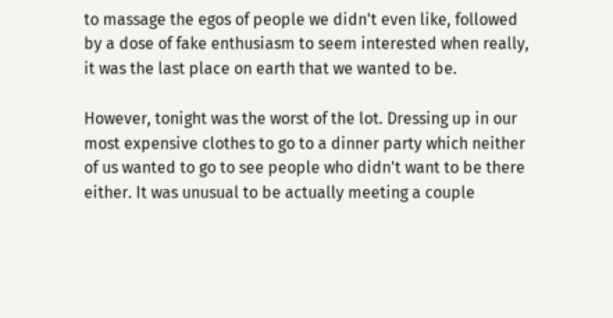to massage the egos of people we didn't even like, followed by a dose of fake enthusiasm to seem interested when really, it was the last place on earth that we wanted to be.

However, tonight was the worst of the lot. Dressing up in our most expensive clothes to go to a dinner party which neither of us wanted to go to see people who didn't want to be there either. It was unusual to be actually meeting a couple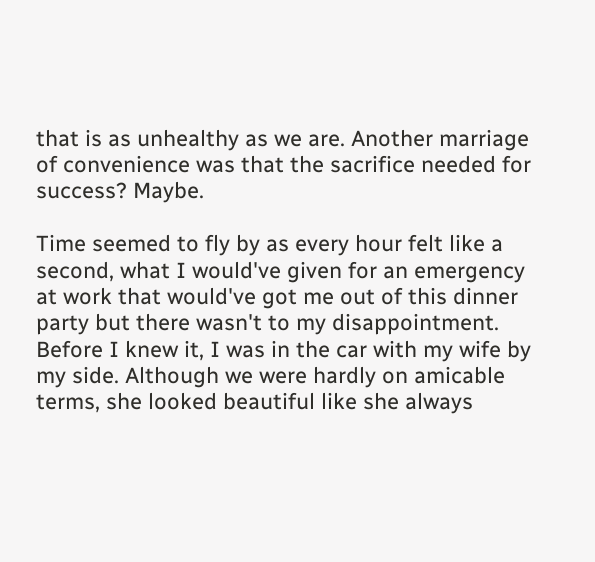that is as unhealthy as we are. Another marriage of convenience was that the sacrifice needed for success? Maybe.

Time seemed to fly by as every hour felt like a second, what I would've given for an emergency at work that would've got me out of this dinner party but there wasn't to my disappointment. Before I knew it, I was in the car with my wife by my side. Although we were hardly on amicable terms, she looked beautiful like she always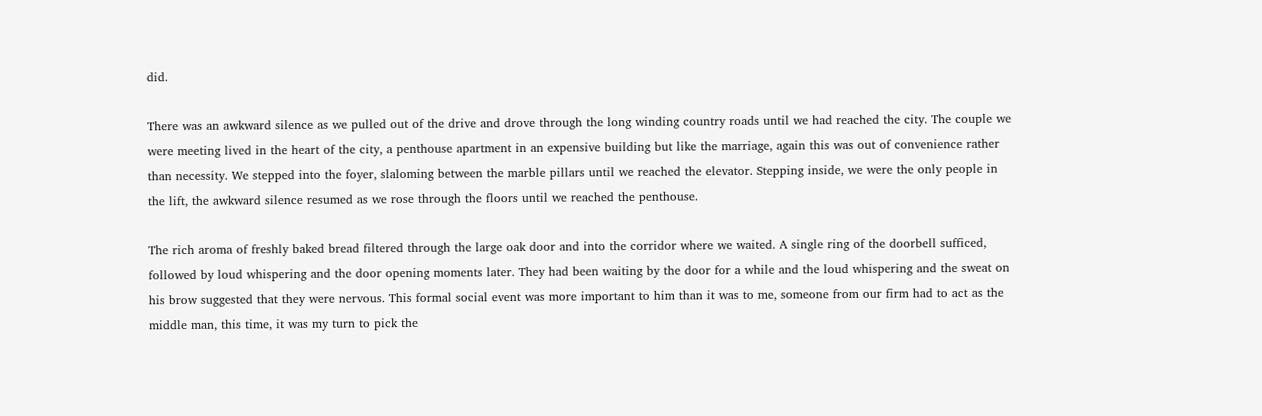did.

There was an awkward silence as we pulled out of the drive and drove through the long winding country roads until we had reached the city. The couple we were meeting lived in the heart of the city, a penthouse apartment in an expensive building but like the marriage, again this was out of convenience rather than necessity. We stepped into the foyer, slaloming between the marble pillars until we reached the elevator. Stepping inside, we were the only people in the lift, the awkward silence resumed as we rose through the floors until we reached the penthouse.

The rich aroma of freshly baked bread filtered through the large oak door and into the corridor where we waited. A single ring of the doorbell sufficed, followed by loud whispering and the door opening moments later. They had been waiting by the door for a while and the loud whispering and the sweat on his brow suggested that they were nervous. This formal social event was more important to him than it was to me, someone from our firm had to act as the middle man, this time, it was my turn to pick the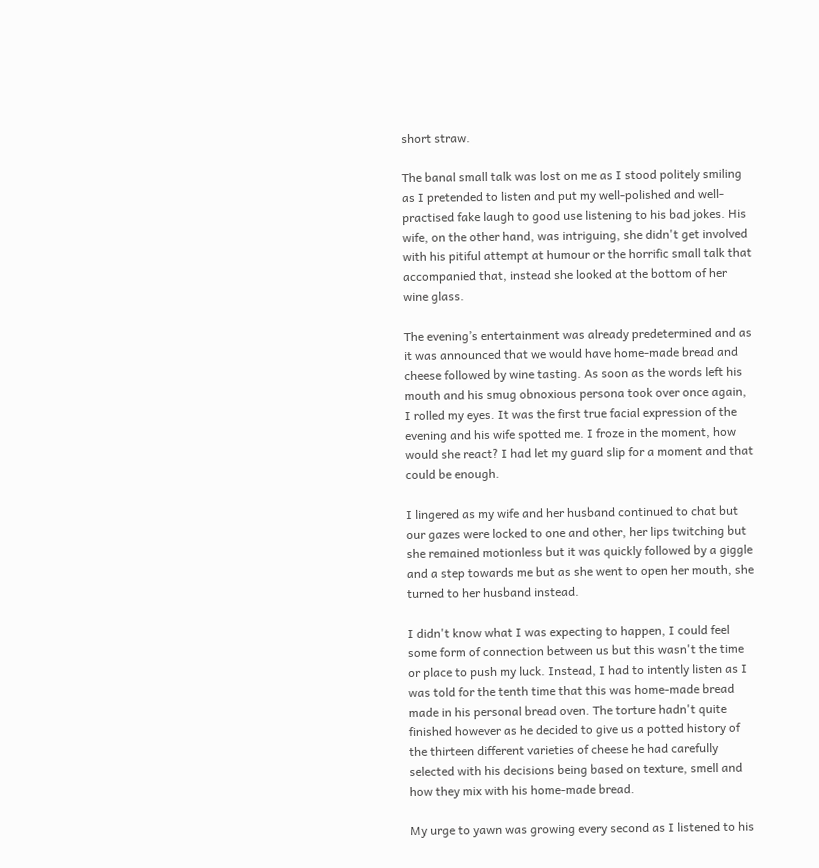short straw.

The banal small talk was lost on me as I stood politely smiling as I pretended to listen and put my well-polished and well-practised fake laugh to good use listening to his bad jokes. His wife, on the other hand, was intriguing, she didn't get involved with his pitiful attempt at humour or the horrific small talk that accompanied that, instead she looked at the bottom of her wine glass.

The evening’s entertainment was already predetermined and as it was announced that we would have home-made bread and cheese followed by wine tasting. As soon as the words left his mouth and his smug obnoxious persona took over once again, I rolled my eyes. It was the first true facial expression of the evening and his wife spotted me. I froze in the moment, how would she react? I had let my guard slip for a moment and that could be enough.

I lingered as my wife and her husband continued to chat but our gazes were locked to one and other, her lips twitching but she remained motionless but it was quickly followed by a giggle and a step towards me but as she went to open her mouth, she turned to her husband instead.

I didn't know what I was expecting to happen, I could feel some form of connection between us but this wasn't the time or place to push my luck. Instead, I had to intently listen as I was told for the tenth time that this was home-made bread made in his personal bread oven. The torture hadn't quite finished however as he decided to give us a potted history of the thirteen different varieties of cheese he had carefully selected with his decisions being based on texture, smell and how they mix with his home-made bread.

My urge to yawn was growing every second as I listened to his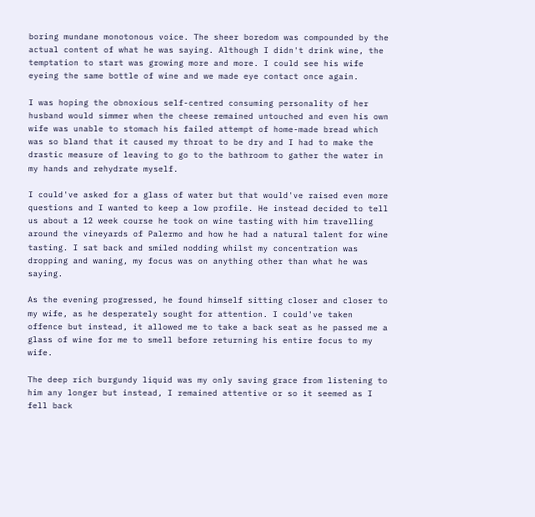boring mundane monotonous voice. The sheer boredom was compounded by the actual content of what he was saying. Although I didn't drink wine, the temptation to start was growing more and more. I could see his wife eyeing the same bottle of wine and we made eye contact once again.

I was hoping the obnoxious self-centred consuming personality of her husband would simmer when the cheese remained untouched and even his own wife was unable to stomach his failed attempt of home-made bread which was so bland that it caused my throat to be dry and I had to make the drastic measure of leaving to go to the bathroom to gather the water in my hands and rehydrate myself.

I could've asked for a glass of water but that would've raised even more questions and I wanted to keep a low profile. He instead decided to tell us about a 12 week course he took on wine tasting with him travelling around the vineyards of Palermo and how he had a natural talent for wine tasting. I sat back and smiled nodding whilst my concentration was dropping and waning, my focus was on anything other than what he was saying.

As the evening progressed, he found himself sitting closer and closer to my wife, as he desperately sought for attention. I could've taken offence but instead, it allowed me to take a back seat as he passed me a glass of wine for me to smell before returning his entire focus to my wife.

The deep rich burgundy liquid was my only saving grace from listening to him any longer but instead, I remained attentive or so it seemed as I fell back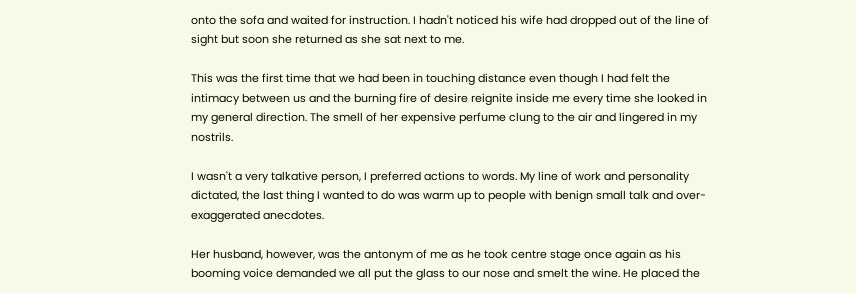onto the sofa and waited for instruction. I hadn't noticed his wife had dropped out of the line of sight but soon she returned as she sat next to me.

This was the first time that we had been in touching distance even though I had felt the intimacy between us and the burning fire of desire reignite inside me every time she looked in my general direction. The smell of her expensive perfume clung to the air and lingered in my nostrils.

I wasn't a very talkative person, I preferred actions to words. My line of work and personality dictated, the last thing I wanted to do was warm up to people with benign small talk and over-exaggerated anecdotes.

Her husband, however, was the antonym of me as he took centre stage once again as his booming voice demanded we all put the glass to our nose and smelt the wine. He placed the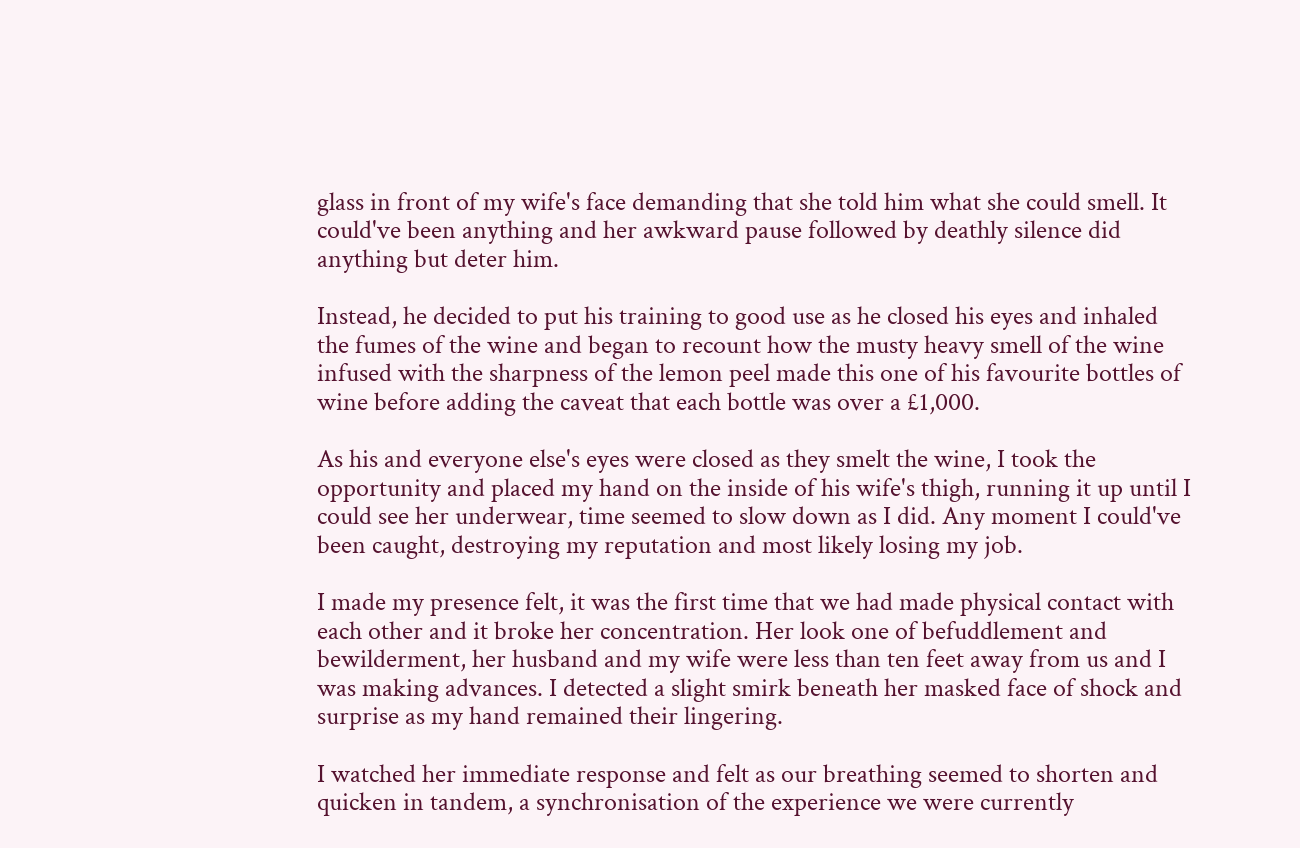glass in front of my wife's face demanding that she told him what she could smell. It could've been anything and her awkward pause followed by deathly silence did anything but deter him.

Instead, he decided to put his training to good use as he closed his eyes and inhaled the fumes of the wine and began to recount how the musty heavy smell of the wine infused with the sharpness of the lemon peel made this one of his favourite bottles of wine before adding the caveat that each bottle was over a £1,000.

As his and everyone else's eyes were closed as they smelt the wine, I took the opportunity and placed my hand on the inside of his wife's thigh, running it up until I could see her underwear, time seemed to slow down as I did. Any moment I could've been caught, destroying my reputation and most likely losing my job.

I made my presence felt, it was the first time that we had made physical contact with each other and it broke her concentration. Her look one of befuddlement and bewilderment, her husband and my wife were less than ten feet away from us and I was making advances. I detected a slight smirk beneath her masked face of shock and surprise as my hand remained their lingering.

I watched her immediate response and felt as our breathing seemed to shorten and quicken in tandem, a synchronisation of the experience we were currently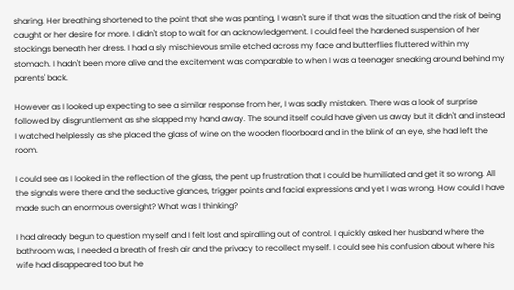sharing. Her breathing shortened to the point that she was panting, I wasn't sure if that was the situation and the risk of being caught or her desire for more. I didn't stop to wait for an acknowledgement. I could feel the hardened suspension of her stockings beneath her dress. I had a sly mischievous smile etched across my face and butterflies fluttered within my stomach. I hadn't been more alive and the excitement was comparable to when I was a teenager sneaking around behind my parents' back.

However as I looked up expecting to see a similar response from her, I was sadly mistaken. There was a look of surprise followed by disgruntlement as she slapped my hand away. The sound itself could have given us away but it didn't and instead I watched helplessly as she placed the glass of wine on the wooden floorboard and in the blink of an eye, she had left the room.

I could see as I looked in the reflection of the glass, the pent up frustration that I could be humiliated and get it so wrong. All the signals were there and the seductive glances, trigger points and facial expressions and yet I was wrong. How could I have made such an enormous oversight? What was I thinking?

I had already begun to question myself and I felt lost and spiralling out of control. I quickly asked her husband where the bathroom was, I needed a breath of fresh air and the privacy to recollect myself. I could see his confusion about where his wife had disappeared too but he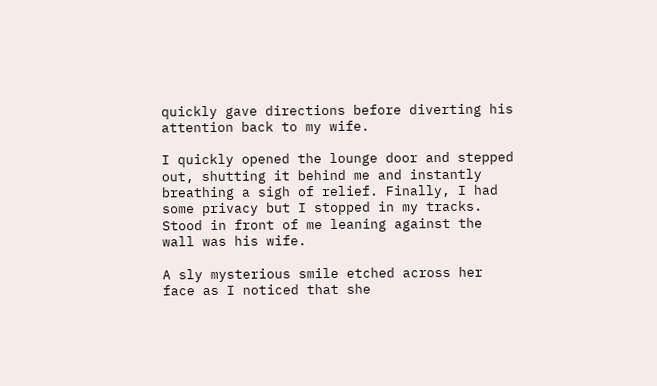quickly gave directions before diverting his attention back to my wife.

I quickly opened the lounge door and stepped out, shutting it behind me and instantly breathing a sigh of relief. Finally, I had some privacy but I stopped in my tracks. Stood in front of me leaning against the wall was his wife.

A sly mysterious smile etched across her face as I noticed that she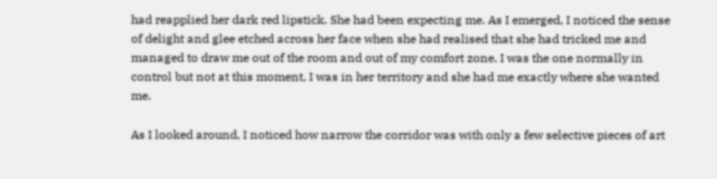had reapplied her dark red lipstick. She had been expecting me. As I emerged, I noticed the sense of delight and glee etched across her face when she had realised that she had tricked me and managed to draw me out of the room and out of my comfort zone. I was the one normally in control but not at this moment, I was in her territory and she had me exactly where she wanted me.

As I looked around, I noticed how narrow the corridor was with only a few selective pieces of art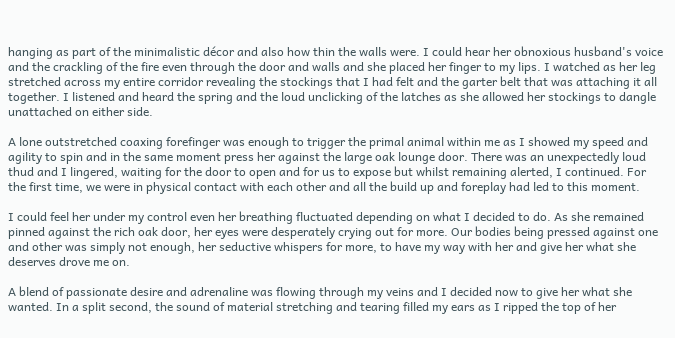hanging as part of the minimalistic décor and also how thin the walls were. I could hear her obnoxious husband's voice and the crackling of the fire even through the door and walls and she placed her finger to my lips. I watched as her leg stretched across my entire corridor revealing the stockings that I had felt and the garter belt that was attaching it all together. I listened and heard the spring and the loud unclicking of the latches as she allowed her stockings to dangle unattached on either side.

A lone outstretched coaxing forefinger was enough to trigger the primal animal within me as I showed my speed and agility to spin and in the same moment press her against the large oak lounge door. There was an unexpectedly loud thud and I lingered, waiting for the door to open and for us to expose but whilst remaining alerted, I continued. For the first time, we were in physical contact with each other and all the build up and foreplay had led to this moment.

I could feel her under my control even her breathing fluctuated depending on what I decided to do. As she remained pinned against the rich oak door, her eyes were desperately crying out for more. Our bodies being pressed against one and other was simply not enough, her seductive whispers for more, to have my way with her and give her what she deserves drove me on.

A blend of passionate desire and adrenaline was flowing through my veins and I decided now to give her what she wanted. In a split second, the sound of material stretching and tearing filled my ears as I ripped the top of her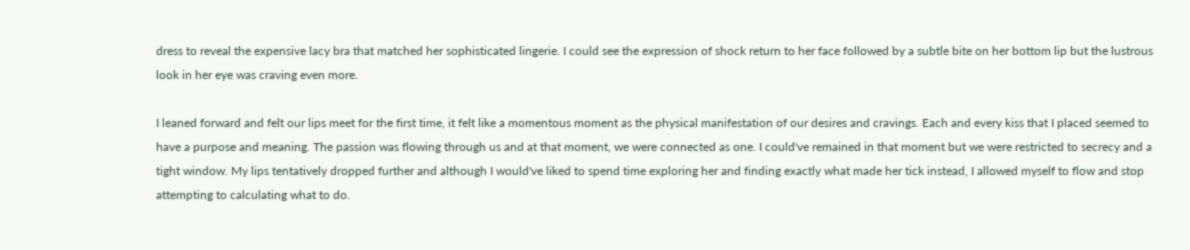dress to reveal the expensive lacy bra that matched her sophisticated lingerie. I could see the expression of shock return to her face followed by a subtle bite on her bottom lip but the lustrous look in her eye was craving even more.

I leaned forward and felt our lips meet for the first time, it felt like a momentous moment as the physical manifestation of our desires and cravings. Each and every kiss that I placed seemed to have a purpose and meaning. The passion was flowing through us and at that moment, we were connected as one. I could've remained in that moment but we were restricted to secrecy and a tight window. My lips tentatively dropped further and although I would've liked to spend time exploring her and finding exactly what made her tick instead, I allowed myself to flow and stop attempting to calculating what to do.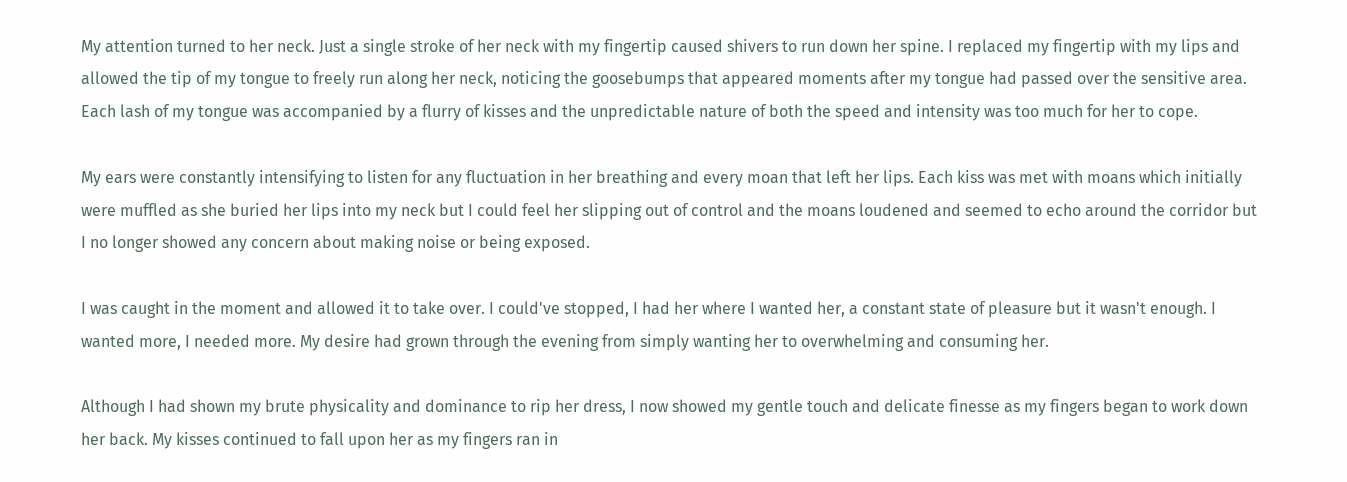My attention turned to her neck. Just a single stroke of her neck with my fingertip caused shivers to run down her spine. I replaced my fingertip with my lips and allowed the tip of my tongue to freely run along her neck, noticing the goosebumps that appeared moments after my tongue had passed over the sensitive area. Each lash of my tongue was accompanied by a flurry of kisses and the unpredictable nature of both the speed and intensity was too much for her to cope.

My ears were constantly intensifying to listen for any fluctuation in her breathing and every moan that left her lips. Each kiss was met with moans which initially were muffled as she buried her lips into my neck but I could feel her slipping out of control and the moans loudened and seemed to echo around the corridor but I no longer showed any concern about making noise or being exposed.

I was caught in the moment and allowed it to take over. I could've stopped, I had her where I wanted her, a constant state of pleasure but it wasn't enough. I wanted more, I needed more. My desire had grown through the evening from simply wanting her to overwhelming and consuming her.

Although I had shown my brute physicality and dominance to rip her dress, I now showed my gentle touch and delicate finesse as my fingers began to work down her back. My kisses continued to fall upon her as my fingers ran in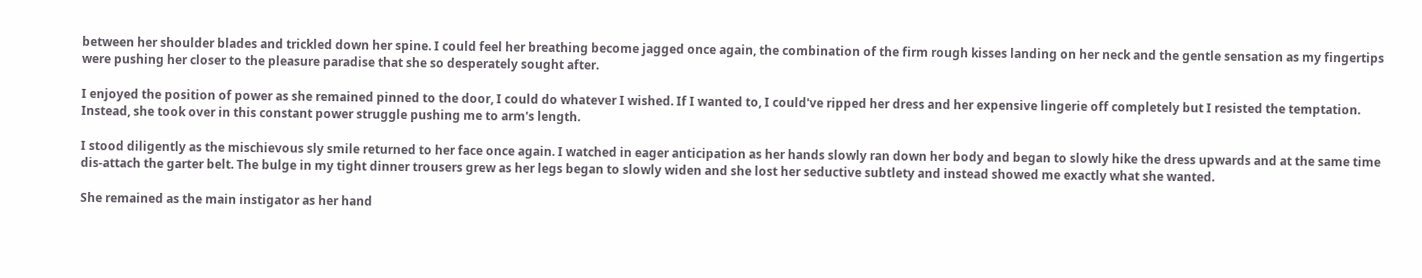between her shoulder blades and trickled down her spine. I could feel her breathing become jagged once again, the combination of the firm rough kisses landing on her neck and the gentle sensation as my fingertips were pushing her closer to the pleasure paradise that she so desperately sought after.

I enjoyed the position of power as she remained pinned to the door, I could do whatever I wished. If I wanted to, I could've ripped her dress and her expensive lingerie off completely but I resisted the temptation. Instead, she took over in this constant power struggle pushing me to arm's length.

I stood diligently as the mischievous sly smile returned to her face once again. I watched in eager anticipation as her hands slowly ran down her body and began to slowly hike the dress upwards and at the same time dis-attach the garter belt. The bulge in my tight dinner trousers grew as her legs began to slowly widen and she lost her seductive subtlety and instead showed me exactly what she wanted.

She remained as the main instigator as her hand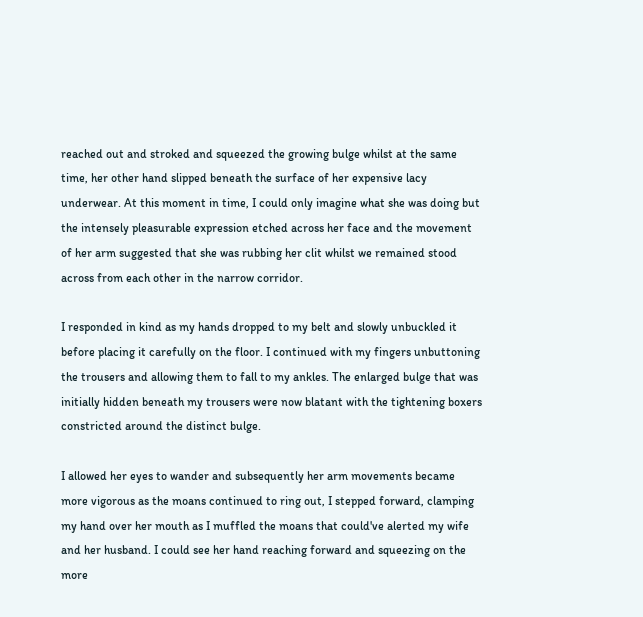reached out and stroked and squeezed the growing bulge whilst at the same time, her other hand slipped beneath the surface of her expensive lacy underwear. At this moment in time, I could only imagine what she was doing but the intensely pleasurable expression etched across her face and the movement of her arm suggested that she was rubbing her clit whilst we remained stood across from each other in the narrow corridor.

I responded in kind as my hands dropped to my belt and slowly unbuckled it before placing it carefully on the floor. I continued with my fingers unbuttoning the trousers and allowing them to fall to my ankles. The enlarged bulge that was initially hidden beneath my trousers were now blatant with the tightening boxers constricted around the distinct bulge.

I allowed her eyes to wander and subsequently her arm movements became more vigorous as the moans continued to ring out, I stepped forward, clamping my hand over her mouth as I muffled the moans that could've alerted my wife and her husband. I could see her hand reaching forward and squeezing on the more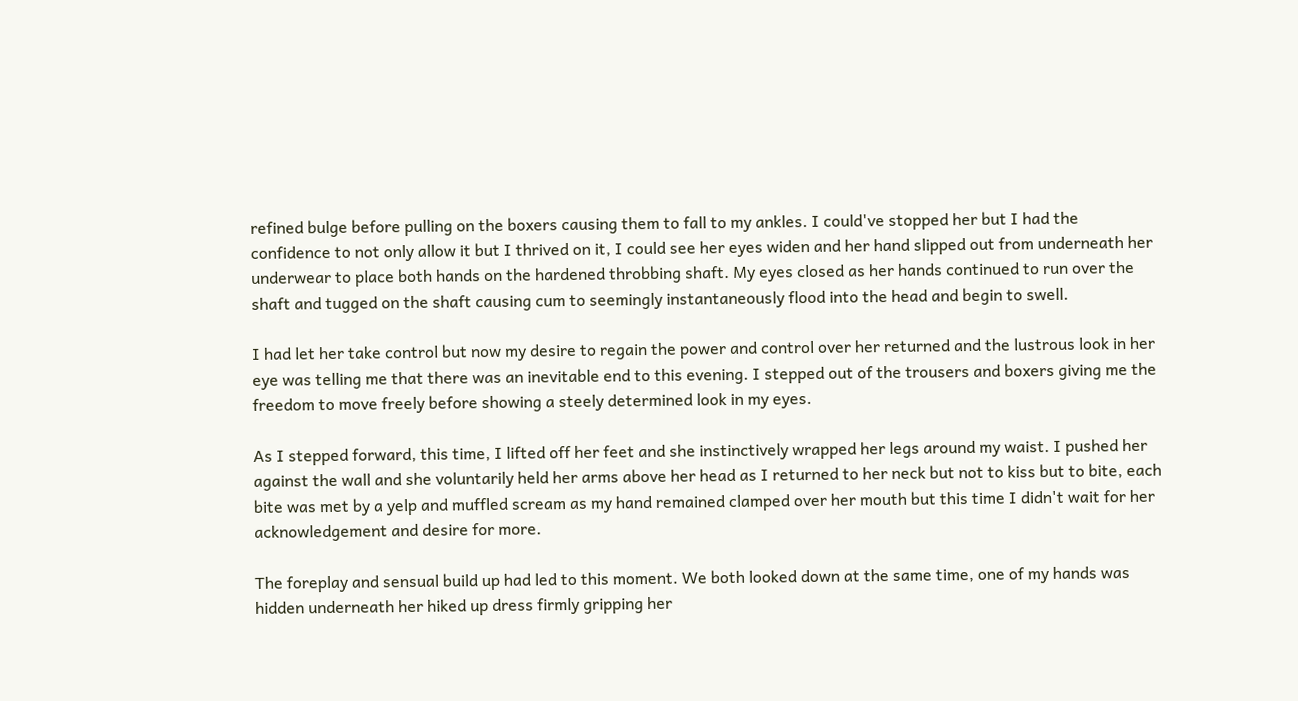refined bulge before pulling on the boxers causing them to fall to my ankles. I could've stopped her but I had the confidence to not only allow it but I thrived on it, I could see her eyes widen and her hand slipped out from underneath her underwear to place both hands on the hardened throbbing shaft. My eyes closed as her hands continued to run over the shaft and tugged on the shaft causing cum to seemingly instantaneously flood into the head and begin to swell.

I had let her take control but now my desire to regain the power and control over her returned and the lustrous look in her eye was telling me that there was an inevitable end to this evening. I stepped out of the trousers and boxers giving me the freedom to move freely before showing a steely determined look in my eyes.

As I stepped forward, this time, I lifted off her feet and she instinctively wrapped her legs around my waist. I pushed her against the wall and she voluntarily held her arms above her head as I returned to her neck but not to kiss but to bite, each bite was met by a yelp and muffled scream as my hand remained clamped over her mouth but this time I didn't wait for her acknowledgement and desire for more.

The foreplay and sensual build up had led to this moment. We both looked down at the same time, one of my hands was hidden underneath her hiked up dress firmly gripping her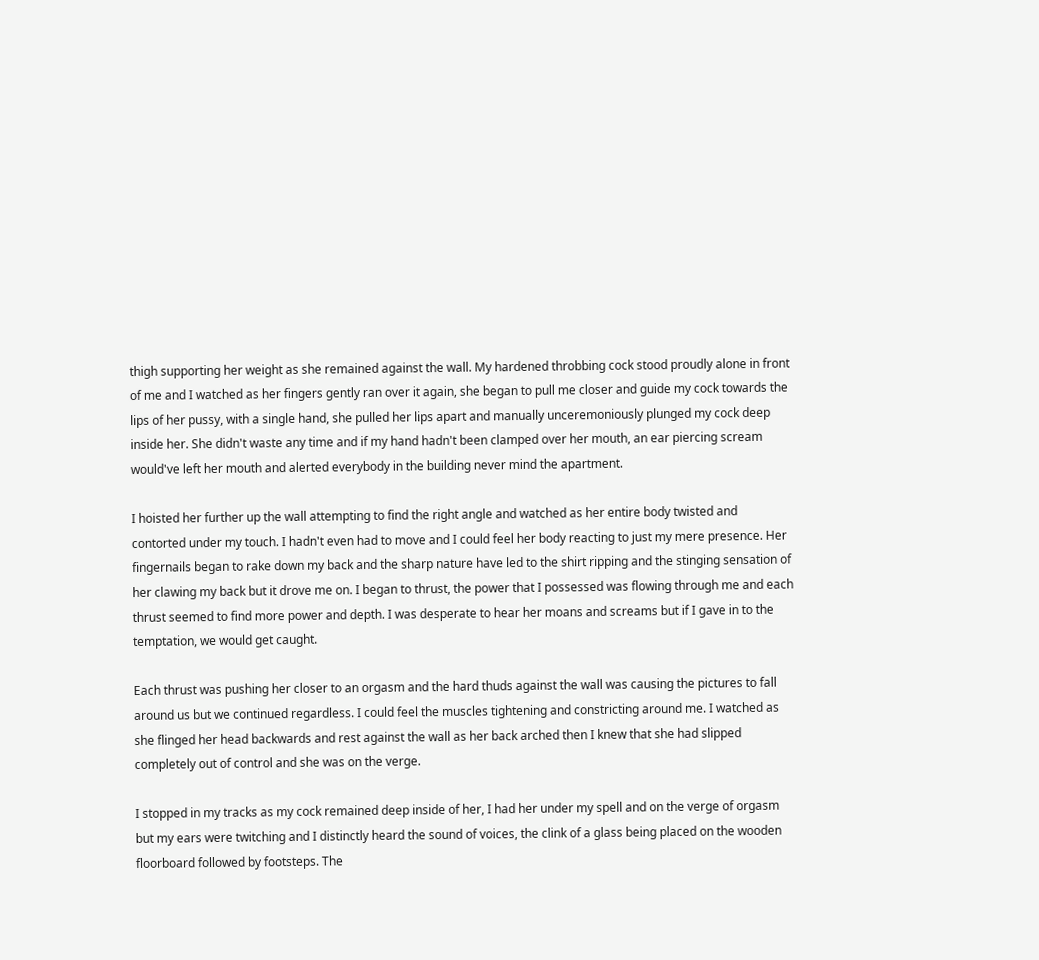thigh supporting her weight as she remained against the wall. My hardened throbbing cock stood proudly alone in front of me and I watched as her fingers gently ran over it again, she began to pull me closer and guide my cock towards the lips of her pussy, with a single hand, she pulled her lips apart and manually unceremoniously plunged my cock deep inside her. She didn't waste any time and if my hand hadn't been clamped over her mouth, an ear piercing scream would've left her mouth and alerted everybody in the building never mind the apartment.

I hoisted her further up the wall attempting to find the right angle and watched as her entire body twisted and contorted under my touch. I hadn't even had to move and I could feel her body reacting to just my mere presence. Her fingernails began to rake down my back and the sharp nature have led to the shirt ripping and the stinging sensation of her clawing my back but it drove me on. I began to thrust, the power that I possessed was flowing through me and each thrust seemed to find more power and depth. I was desperate to hear her moans and screams but if I gave in to the temptation, we would get caught.

Each thrust was pushing her closer to an orgasm and the hard thuds against the wall was causing the pictures to fall around us but we continued regardless. I could feel the muscles tightening and constricting around me. I watched as she flinged her head backwards and rest against the wall as her back arched then I knew that she had slipped completely out of control and she was on the verge.

I stopped in my tracks as my cock remained deep inside of her, I had her under my spell and on the verge of orgasm but my ears were twitching and I distinctly heard the sound of voices, the clink of a glass being placed on the wooden floorboard followed by footsteps. The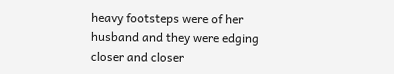heavy footsteps were of her husband and they were edging closer and closer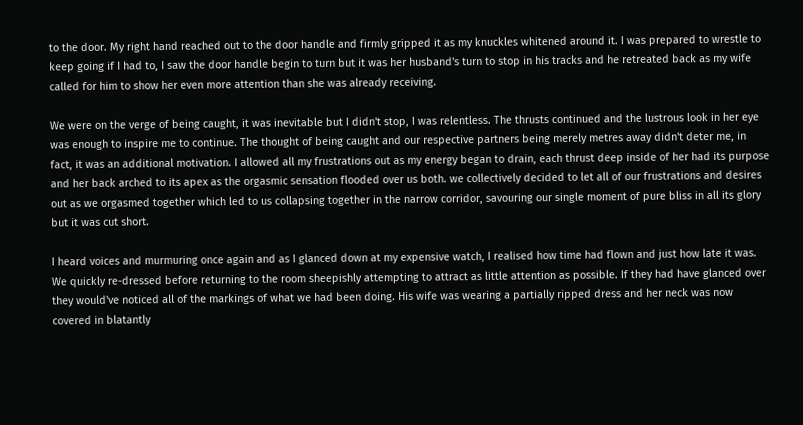to the door. My right hand reached out to the door handle and firmly gripped it as my knuckles whitened around it. I was prepared to wrestle to keep going if I had to, I saw the door handle begin to turn but it was her husband's turn to stop in his tracks and he retreated back as my wife called for him to show her even more attention than she was already receiving.

We were on the verge of being caught, it was inevitable but I didn't stop, I was relentless. The thrusts continued and the lustrous look in her eye was enough to inspire me to continue. The thought of being caught and our respective partners being merely metres away didn't deter me, in fact, it was an additional motivation. I allowed all my frustrations out as my energy began to drain, each thrust deep inside of her had its purpose and her back arched to its apex as the orgasmic sensation flooded over us both. we collectively decided to let all of our frustrations and desires out as we orgasmed together which led to us collapsing together in the narrow corridor, savouring our single moment of pure bliss in all its glory but it was cut short.

I heard voices and murmuring once again and as I glanced down at my expensive watch, I realised how time had flown and just how late it was. We quickly re-dressed before returning to the room sheepishly attempting to attract as little attention as possible. If they had have glanced over they would've noticed all of the markings of what we had been doing. His wife was wearing a partially ripped dress and her neck was now covered in blatantly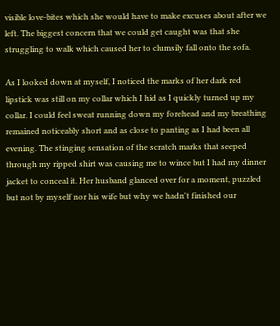visible love-bites which she would have to make excuses about after we left. The biggest concern that we could get caught was that she struggling to walk which caused her to clumsily fall onto the sofa.

As I looked down at myself, I noticed the marks of her dark red lipstick was still on my collar which I hid as I quickly turned up my collar. I could feel sweat running down my forehead and my breathing remained noticeably short and as close to panting as I had been all evening. The stinging sensation of the scratch marks that seeped through my ripped shirt was causing me to wince but I had my dinner jacket to conceal it. Her husband glanced over for a moment, puzzled but not by myself nor his wife but why we hadn't finished our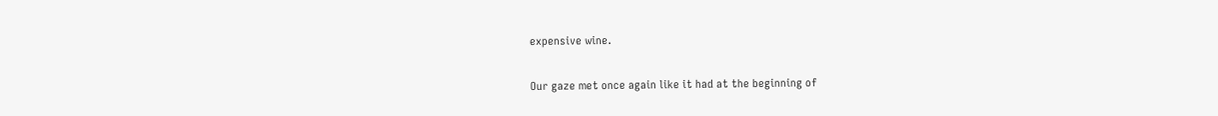expensive wine.

Our gaze met once again like it had at the beginning of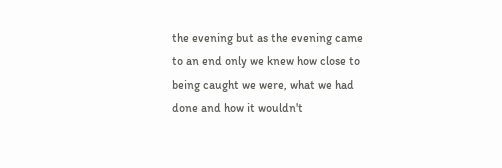the evening but as the evening came to an end only we knew how close to being caught we were, what we had done and how it wouldn't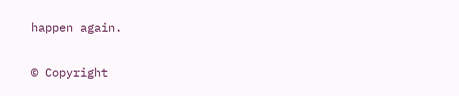happen again.

© Copyright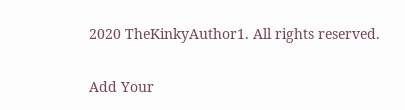2020 TheKinkyAuthor1. All rights reserved.

Add Your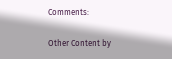Comments:

Other Content by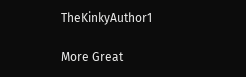TheKinkyAuthor1

More Great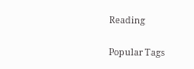Reading

Popular Tags